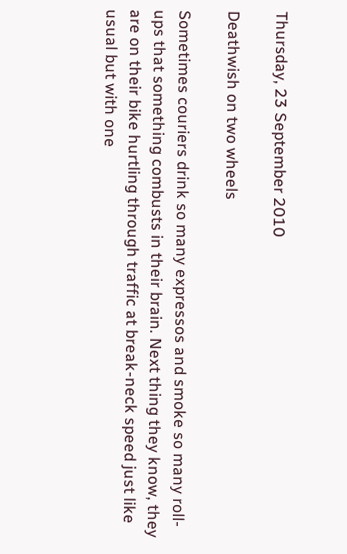Thursday, 23 September 2010

Deathwish on two wheels

Sometimes couriers drink so many expressos and smoke so many roll-ups that something combusts in their brain. Next thing they know, they are on their bike hurtling through traffic at break-neck speed just like usual but with one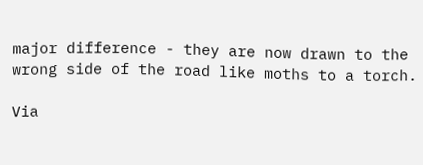major difference - they are now drawn to the wrong side of the road like moths to a torch.

Via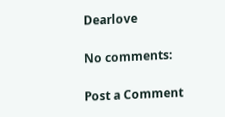Dearlove

No comments:

Post a Comment